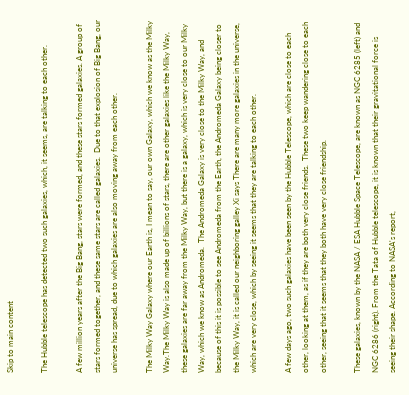Skip to main content

The Hubble telescope has detected two such galaxies, which, it seems, are talking to each other.

A few million years after the Big Bang, stars were formed, and these stars formed galaxies. A group of stars formed together, and these same stars are called galaxies.  Due to that explosion of Big Bang, our universe has spread, due to which galaxies are also moving away from each other.

The Milky Way Galaxy where our Earth is, I mean to say, our own Galaxy, which we know as the Milky Way.The Milky Way is also made up of billions of stars, there are other galaxies like the Milky Way, these galaxies are far away from the Milky Way, but there is a galaxy, which is very close to our Milky Way, which we know as Andromeda.  The Andromeda Galaxy is very close to the Milky Way, and because of this it is possible to see Andromeda from the Earth, the Andromeda Galaxy being closer to the Milky Way, it is called our neighboring galley Xi says There are many more galaxies in the universe, which are very close, which by seeing it seems that they are talking to each other.

A few days ago, two such galaxies have been seen by the Hubble Telescope, which are close to each other, looking at them, as if they are both very close friends.  These two keep wandering close to each other, seeing that it seems that they both have very close friendship.

These galaxies, known by the NASA / ESA Hubble Space Telescope, are known as NGC 6285 (left) and NGC 6286 (right). From the Tata of Hubble telescope, it is known that their gravitational force is seeing their shape. According to NASA's report,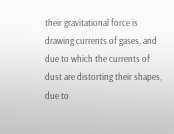their gravitational force is drawing currents of gases, and due to which the currents of dust are distorting their shapes, due to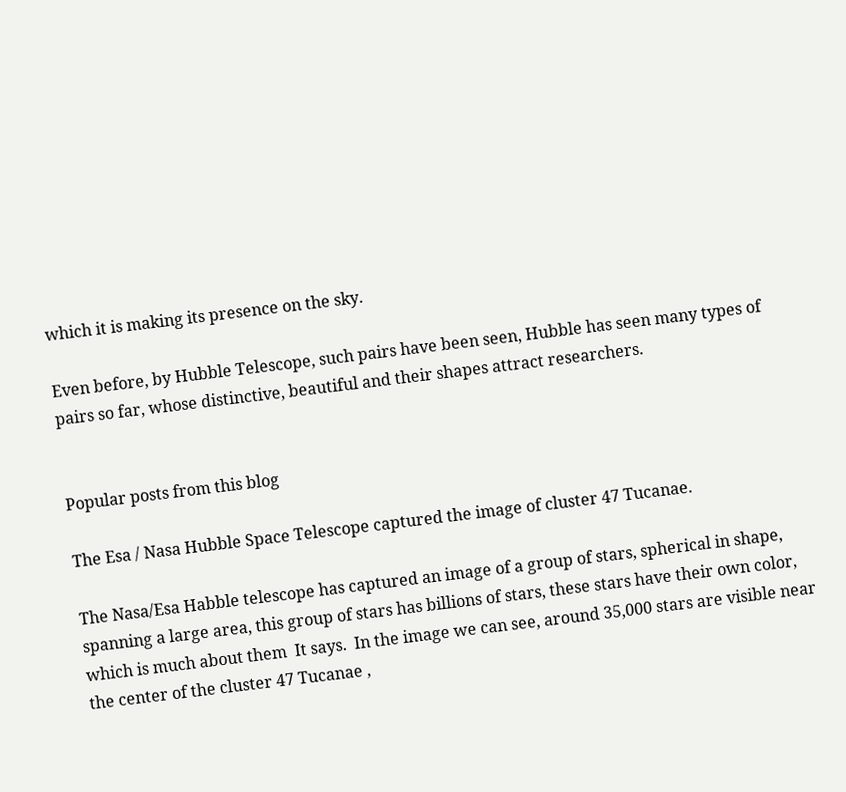which it is making its presence on the sky.

Even before, by Hubble Telescope, such pairs have been seen, Hubble has seen many types of pairs so far, whose distinctive, beautiful and their shapes attract researchers.


Popular posts from this blog

The Esa / Nasa Hubble Space Telescope captured the image of cluster 47 Tucanae.

The Nasa/Esa Habble telescope has captured an image of a group of stars, spherical in shape, spanning a large area, this group of stars has billions of stars, these stars have their own color, which is much about them  It says.  In the image we can see, around 35,000 stars are visible near the center of the cluster 47 Tucanae ,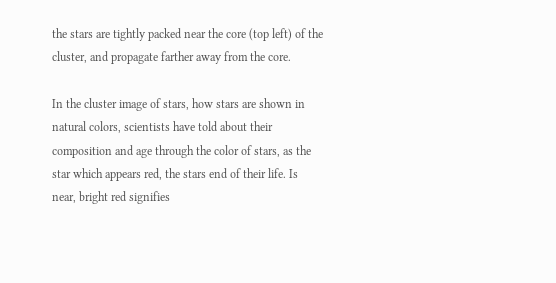the stars are tightly packed near the core (top left) of the cluster, and propagate farther away from the core.

In the cluster image of stars, how stars are shown in natural colors, scientists have told about their composition and age through the color of stars, as the star which appears red, the stars end of their life. Is near, bright red signifies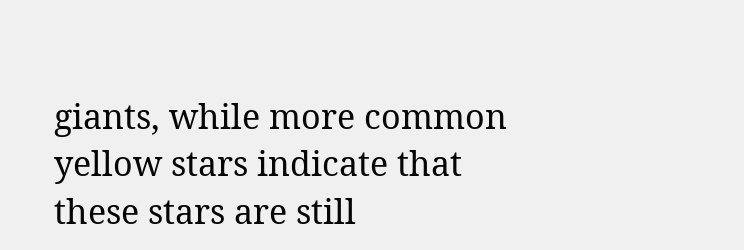giants, while more common yellow stars indicate that these stars are still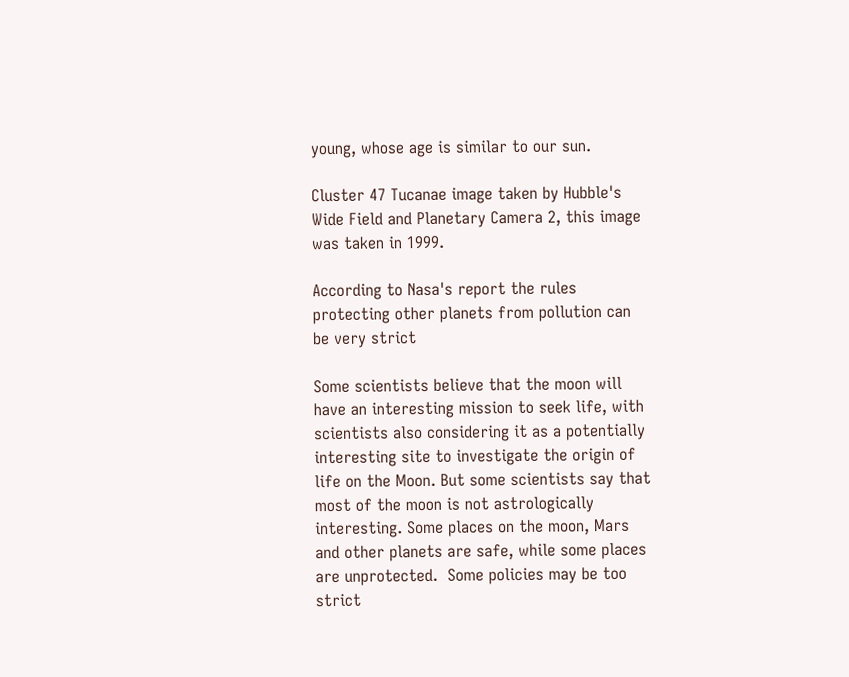young, whose age is similar to our sun.

Cluster 47 Tucanae image taken by Hubble's Wide Field and Planetary Camera 2, this image was taken in 1999.

According to Nasa's report the rules protecting other planets from pollution can be very strict

Some scientists believe that the moon will have an interesting mission to seek life, with scientists also considering it as a potentially interesting site to investigate the origin of life on the Moon. But some scientists say that most of the moon is not astrologically interesting. Some places on the moon, Mars and other planets are safe, while some places are unprotected.  Some policies may be too strict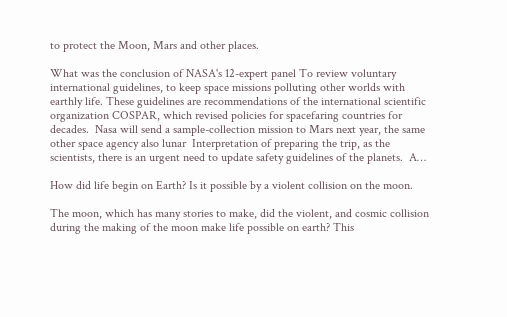to protect the Moon, Mars and other places.

What was the conclusion of NASA's 12-expert panel To review voluntary international guidelines, to keep space missions polluting other worlds with earthly life. These guidelines are recommendations of the international scientific organization COSPAR, which revised policies for spacefaring countries for decades.  Nasa will send a sample-collection mission to Mars next year, the same other space agency also lunar  Interpretation of preparing the trip, as the scientists, there is an urgent need to update safety guidelines of the planets.  A…

How did life begin on Earth? Is it possible by a violent collision on the moon.

The moon, which has many stories to make, did the violent, and cosmic collision during the making of the moon make life possible on earth? This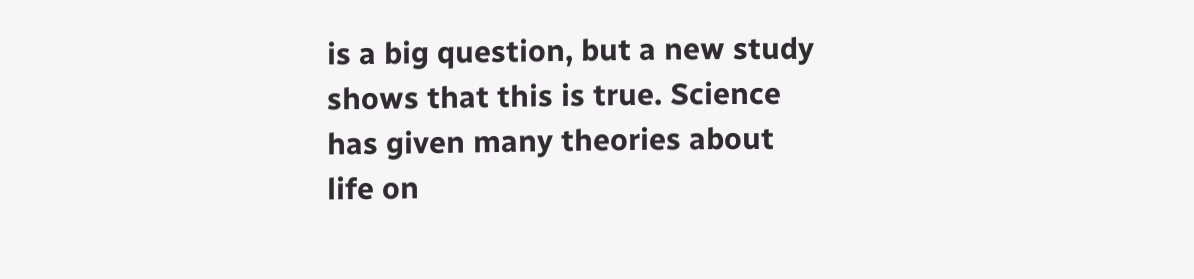is a big question, but a new study shows that this is true. Science has given many theories about life on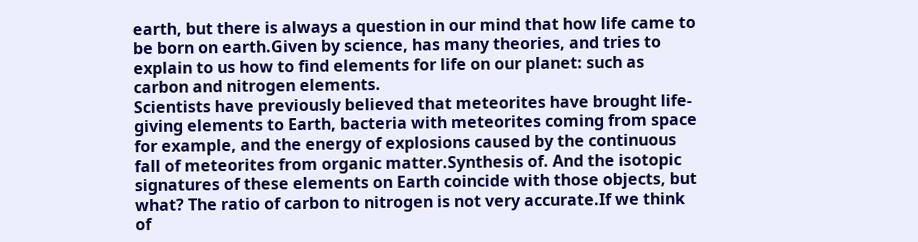earth, but there is always a question in our mind that how life came to be born on earth.Given by science, has many theories, and tries to explain to us how to find elements for life on our planet: such as carbon and nitrogen elements.
Scientists have previously believed that meteorites have brought life-giving elements to Earth, bacteria with meteorites coming from space for example, and the energy of explosions caused by the continuous fall of meteorites from organic matter.Synthesis of. And the isotopic signatures of these elements on Earth coincide with those objects, but what? The ratio of carbon to nitrogen is not very accurate.If we think of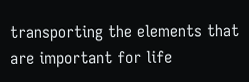transporting the elements that are important for life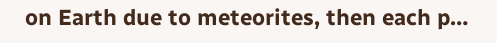on Earth due to meteorites, then each p…